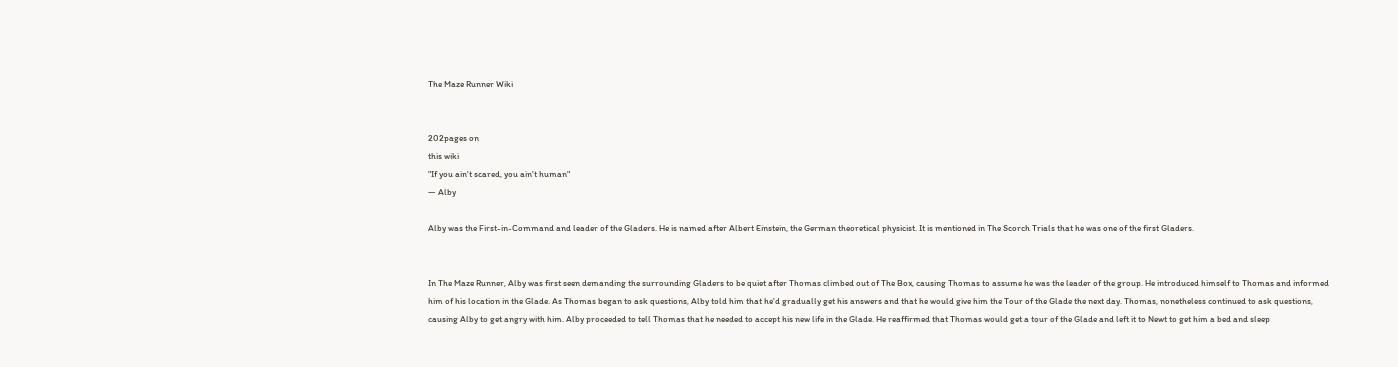The Maze Runner Wiki


202pages on
this wiki
"If you ain't scared, you ain't human"
— Alby

Alby was the First-in-Command and leader of the Gladers. He is named after Albert Einstein, the German theoretical physicist. It is mentioned in The Scorch Trials that he was one of the first Gladers.


In The Maze Runner, Alby was first seen demanding the surrounding Gladers to be quiet after Thomas climbed out of The Box, causing Thomas to assume he was the leader of the group. He introduced himself to Thomas and informed him of his location in the Glade. As Thomas began to ask questions, Alby told him that he'd gradually get his answers and that he would give him the Tour of the Glade the next day. Thomas, nonetheless continued to ask questions, causing Alby to get angry with him. Alby proceeded to tell Thomas that he needed to accept his new life in the Glade. He reaffirmed that Thomas would get a tour of the Glade and left it to Newt to get him a bed and sleep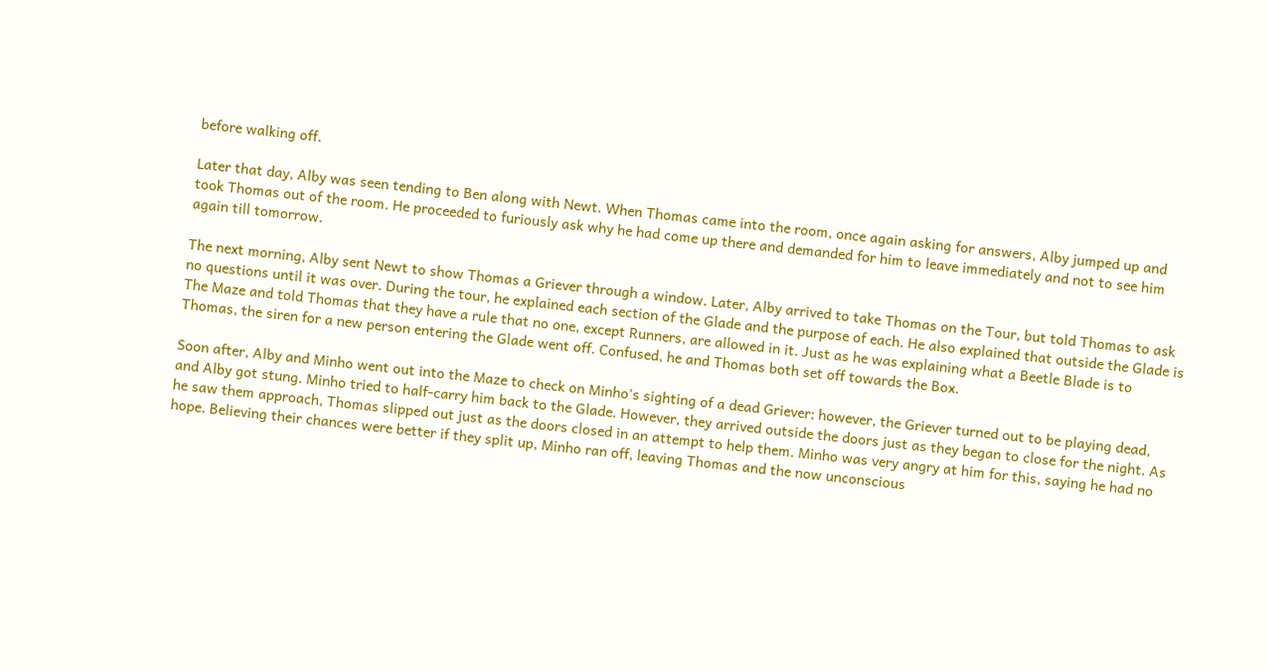before walking off.

Later that day, Alby was seen tending to Ben along with Newt. When Thomas came into the room, once again asking for answers, Alby jumped up and took Thomas out of the room. He proceeded to furiously ask why he had come up there and demanded for him to leave immediately and not to see him again till tomorrow.

The next morning, Alby sent Newt to show Thomas a Griever through a window. Later, Alby arrived to take Thomas on the Tour, but told Thomas to ask no questions until it was over. During the tour, he explained each section of the Glade and the purpose of each. He also explained that outside the Glade is The Maze and told Thomas that they have a rule that no one, except Runners, are allowed in it. Just as he was explaining what a Beetle Blade is to Thomas, the siren for a new person entering the Glade went off. Confused, he and Thomas both set off towards the Box.

Soon after, Alby and Minho went out into the Maze to check on Minho's sighting of a dead Griever; however, the Griever turned out to be playing dead, and Alby got stung. Minho tried to half-carry him back to the Glade. However, they arrived outside the doors just as they began to close for the night. As he saw them approach, Thomas slipped out just as the doors closed in an attempt to help them. Minho was very angry at him for this, saying he had no hope. Believing their chances were better if they split up, Minho ran off, leaving Thomas and the now unconscious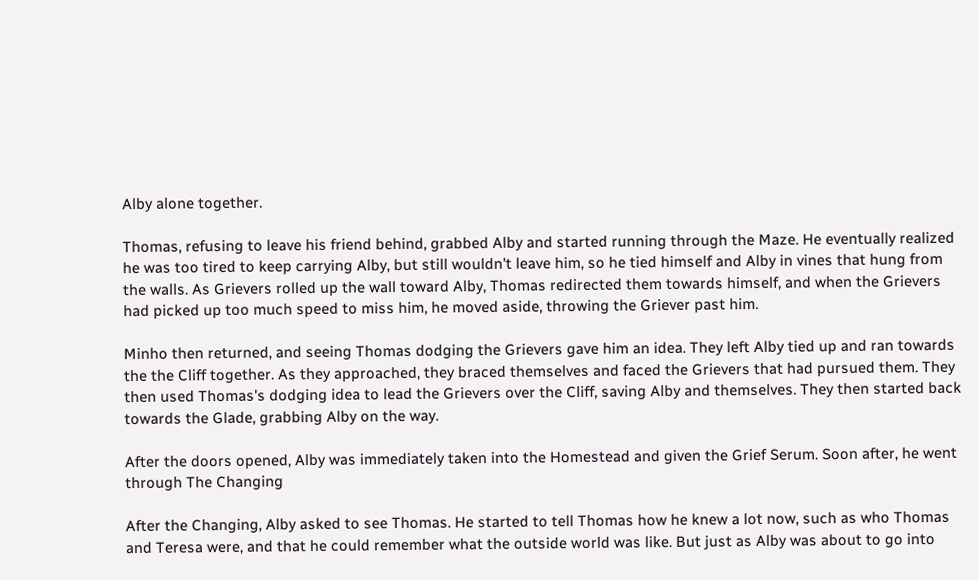Alby alone together.

Thomas, refusing to leave his friend behind, grabbed Alby and started running through the Maze. He eventually realized he was too tired to keep carrying Alby, but still wouldn't leave him, so he tied himself and Alby in vines that hung from the walls. As Grievers rolled up the wall toward Alby, Thomas redirected them towards himself, and when the Grievers had picked up too much speed to miss him, he moved aside, throwing the Griever past him.

Minho then returned, and seeing Thomas dodging the Grievers gave him an idea. They left Alby tied up and ran towards the the Cliff together. As they approached, they braced themselves and faced the Grievers that had pursued them. They then used Thomas's dodging idea to lead the Grievers over the Cliff, saving Alby and themselves. They then started back towards the Glade, grabbing Alby on the way.

After the doors opened, Alby was immediately taken into the Homestead and given the Grief Serum. Soon after, he went through The Changing

After the Changing, Alby asked to see Thomas. He started to tell Thomas how he knew a lot now, such as who Thomas and Teresa were, and that he could remember what the outside world was like. But just as Alby was about to go into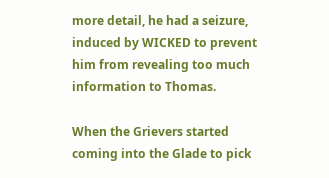more detail, he had a seizure, induced by WICKED to prevent him from revealing too much information to Thomas.

When the Grievers started coming into the Glade to pick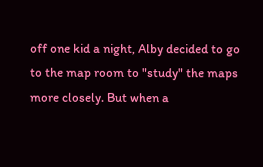off one kid a night, Alby decided to go to the map room to "study" the maps more closely. But when a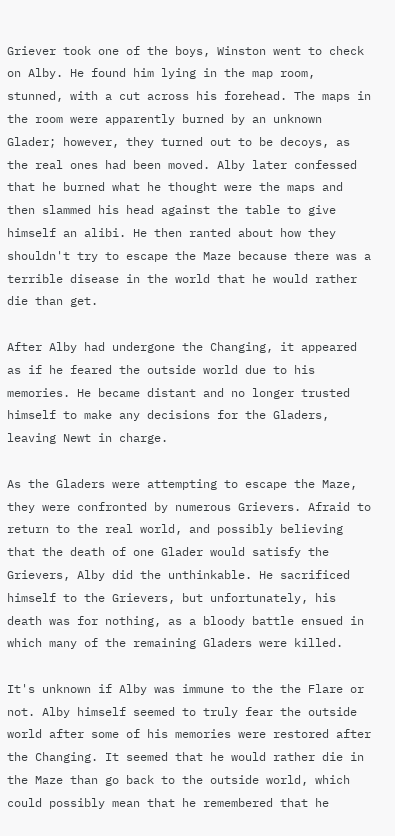Griever took one of the boys, Winston went to check on Alby. He found him lying in the map room, stunned, with a cut across his forehead. The maps in the room were apparently burned by an unknown Glader; however, they turned out to be decoys, as the real ones had been moved. Alby later confessed that he burned what he thought were the maps and then slammed his head against the table to give himself an alibi. He then ranted about how they shouldn't try to escape the Maze because there was a terrible disease in the world that he would rather die than get.

After Alby had undergone the Changing, it appeared as if he feared the outside world due to his memories. He became distant and no longer trusted himself to make any decisions for the Gladers, leaving Newt in charge.

As the Gladers were attempting to escape the Maze, they were confronted by numerous Grievers. Afraid to return to the real world, and possibly believing that the death of one Glader would satisfy the Grievers, Alby did the unthinkable. He sacrificed himself to the Grievers, but unfortunately, his death was for nothing, as a bloody battle ensued in which many of the remaining Gladers were killed.

It's unknown if Alby was immune to the the Flare or not. Alby himself seemed to truly fear the outside world after some of his memories were restored after the Changing. It seemed that he would rather die in the Maze than go back to the outside world, which could possibly mean that he remembered that he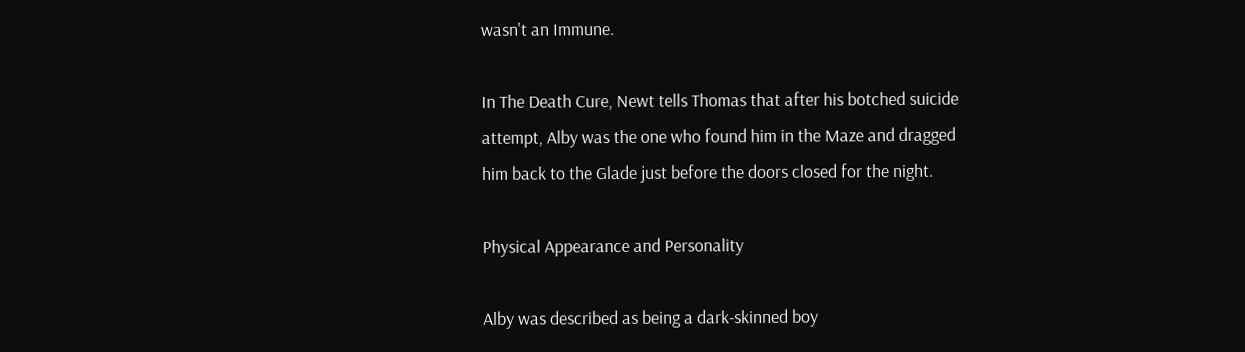wasn't an Immune.

In The Death Cure, Newt tells Thomas that after his botched suicide attempt, Alby was the one who found him in the Maze and dragged him back to the Glade just before the doors closed for the night.

Physical Appearance and Personality

Alby was described as being a dark-skinned boy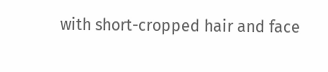with short-cropped hair and face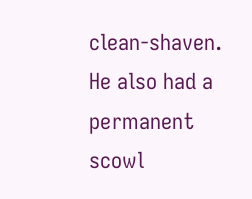clean-shaven. He also had a permanent scowl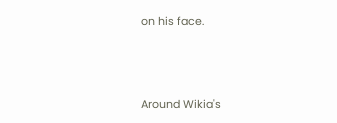on his face.



Around Wikia's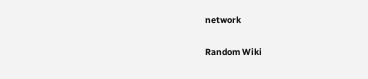network

Random Wiki